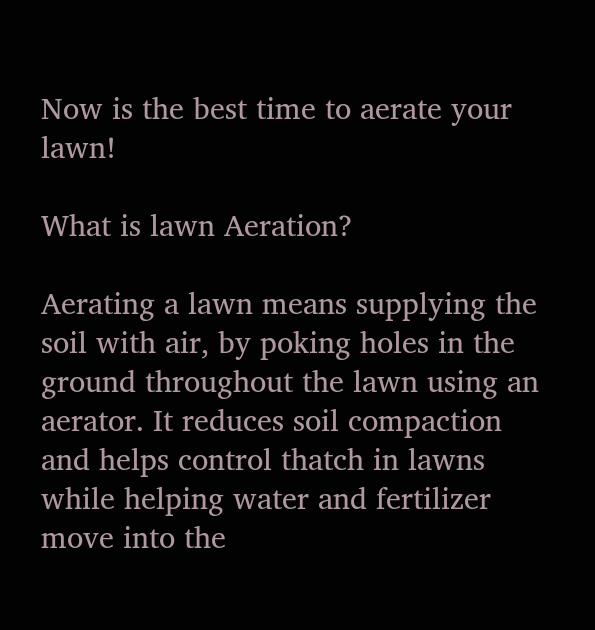Now is the best time to aerate your lawn!

What is lawn Aeration?

Aerating a lawn means supplying the soil with air, by poking holes in the ground throughout the lawn using an aerator. It reduces soil compaction and helps control thatch in lawns while helping water and fertilizer move into the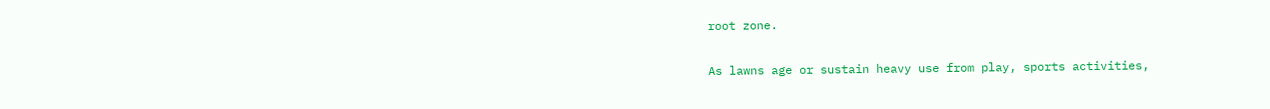root zone.

As lawns age or sustain heavy use from play, sports activities,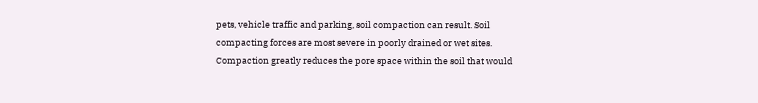pets, vehicle traffic and parking, soil compaction can result. Soil compacting forces are most severe in poorly drained or wet sites. Compaction greatly reduces the pore space within the soil that would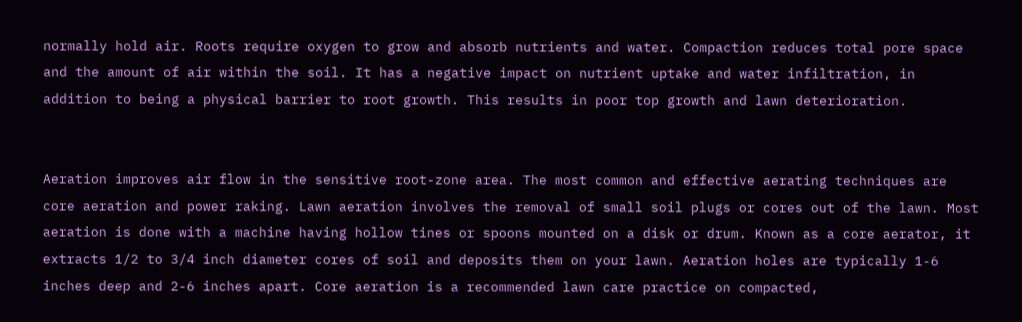normally hold air. Roots require oxygen to grow and absorb nutrients and water. Compaction reduces total pore space and the amount of air within the soil. It has a negative impact on nutrient uptake and water infiltration, in addition to being a physical barrier to root growth. This results in poor top growth and lawn deterioration.


Aeration improves air flow in the sensitive root-zone area. The most common and effective aerating techniques are core aeration and power raking. Lawn aeration involves the removal of small soil plugs or cores out of the lawn. Most aeration is done with a machine having hollow tines or spoons mounted on a disk or drum. Known as a core aerator, it extracts 1/2 to 3/4 inch diameter cores of soil and deposits them on your lawn. Aeration holes are typically 1-6 inches deep and 2-6 inches apart. Core aeration is a recommended lawn care practice on compacted,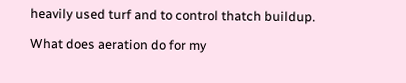heavily used turf and to control thatch buildup.

What does aeration do for my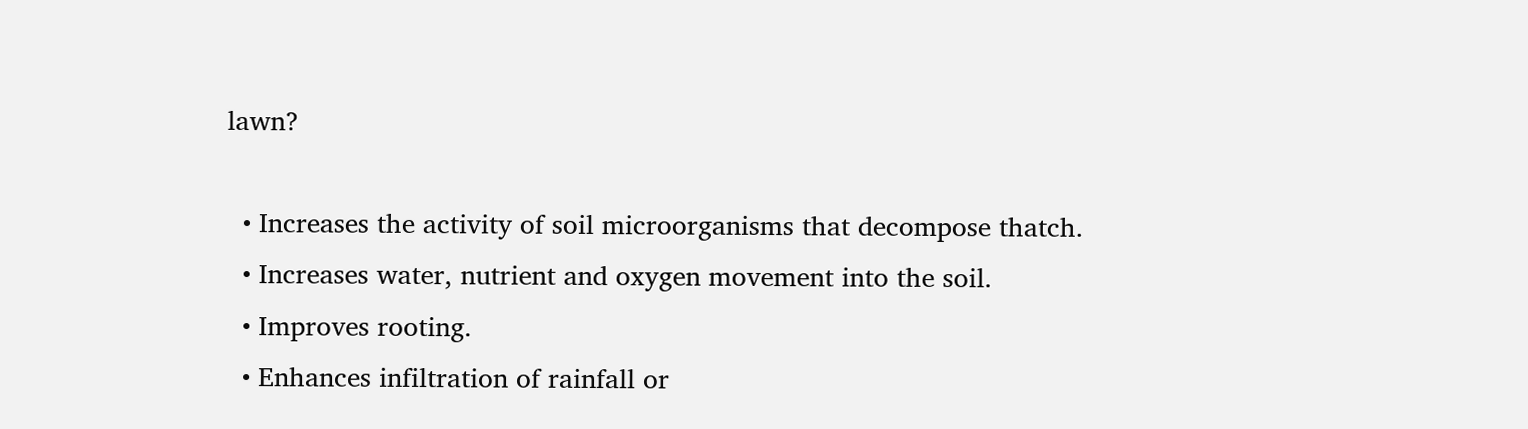lawn?

  • Increases the activity of soil microorganisms that decompose thatch.
  • Increases water, nutrient and oxygen movement into the soil.
  • Improves rooting.
  • Enhances infiltration of rainfall or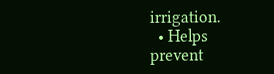irrigation.
  • Helps prevent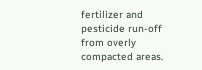fertilizer and pesticide run-off from overly compacted areas.